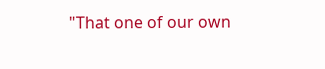"That one of our own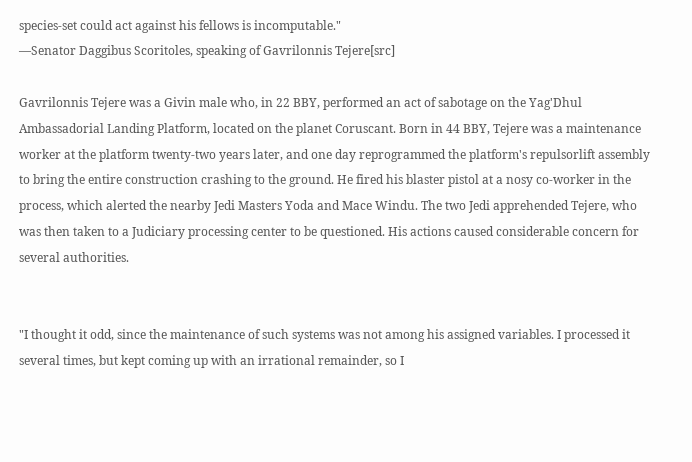species-set could act against his fellows is incomputable."
―Senator Daggibus Scoritoles, speaking of Gavrilonnis Tejere[src]

Gavrilonnis Tejere was a Givin male who, in 22 BBY, performed an act of sabotage on the Yag'Dhul Ambassadorial Landing Platform, located on the planet Coruscant. Born in 44 BBY, Tejere was a maintenance worker at the platform twenty-two years later, and one day reprogrammed the platform's repulsorlift assembly to bring the entire construction crashing to the ground. He fired his blaster pistol at a nosy co-worker in the process, which alerted the nearby Jedi Masters Yoda and Mace Windu. The two Jedi apprehended Tejere, who was then taken to a Judiciary processing center to be questioned. His actions caused considerable concern for several authorities.


"I thought it odd, since the maintenance of such systems was not among his assigned variables. I processed it several times, but kept coming up with an irrational remainder, so I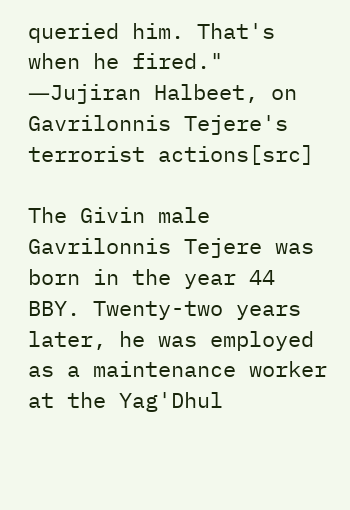queried him. That's when he fired."
―Jujiran Halbeet, on Gavrilonnis Tejere's terrorist actions[src]

The Givin male Gavrilonnis Tejere was born in the year 44 BBY. Twenty-two years later, he was employed as a maintenance worker at the Yag'Dhul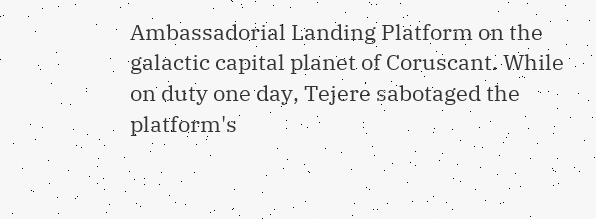Ambassadorial Landing Platform on the galactic capital planet of Coruscant. While on duty one day, Tejere sabotaged the platform's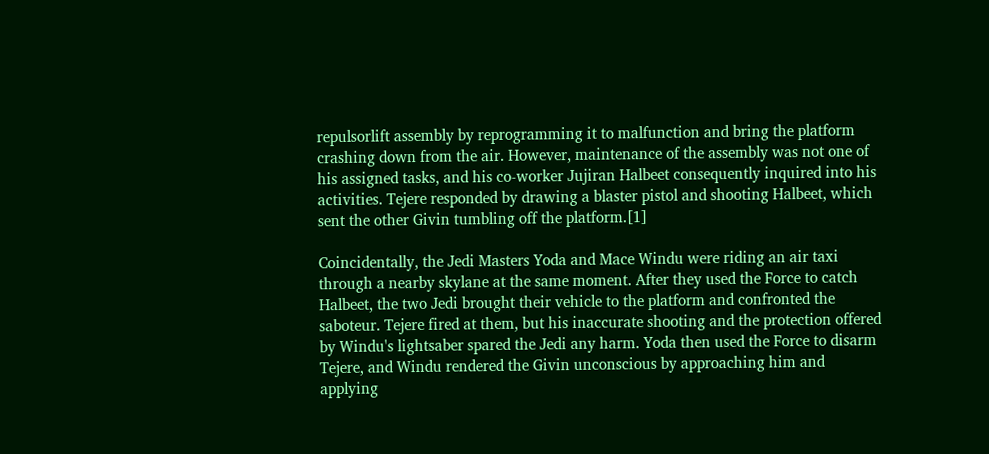repulsorlift assembly by reprogramming it to malfunction and bring the platform crashing down from the air. However, maintenance of the assembly was not one of his assigned tasks, and his co-worker Jujiran Halbeet consequently inquired into his activities. Tejere responded by drawing a blaster pistol and shooting Halbeet, which sent the other Givin tumbling off the platform.[1]

Coincidentally, the Jedi Masters Yoda and Mace Windu were riding an air taxi through a nearby skylane at the same moment. After they used the Force to catch Halbeet, the two Jedi brought their vehicle to the platform and confronted the saboteur. Tejere fired at them, but his inaccurate shooting and the protection offered by Windu's lightsaber spared the Jedi any harm. Yoda then used the Force to disarm Tejere, and Windu rendered the Givin unconscious by approaching him and applying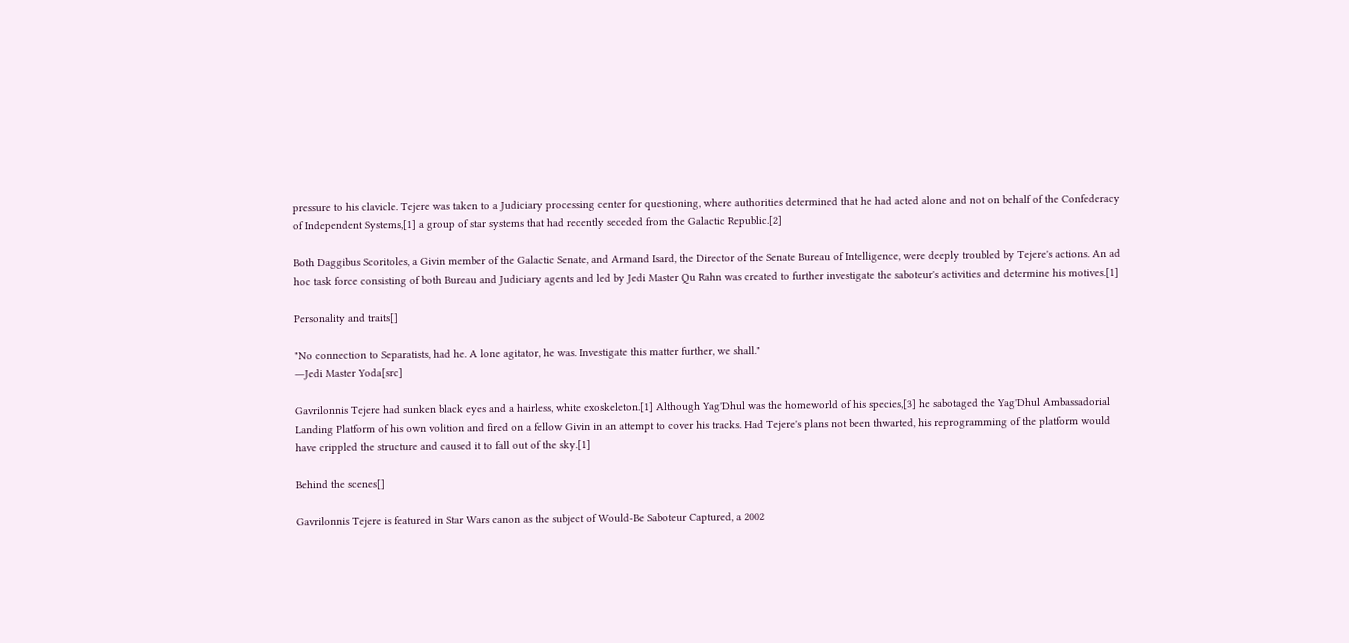pressure to his clavicle. Tejere was taken to a Judiciary processing center for questioning, where authorities determined that he had acted alone and not on behalf of the Confederacy of Independent Systems,[1] a group of star systems that had recently seceded from the Galactic Republic.[2]

Both Daggibus Scoritoles, a Givin member of the Galactic Senate, and Armand Isard, the Director of the Senate Bureau of Intelligence, were deeply troubled by Tejere's actions. An ad hoc task force consisting of both Bureau and Judiciary agents and led by Jedi Master Qu Rahn was created to further investigate the saboteur's activities and determine his motives.[1]

Personality and traits[]

"No connection to Separatists, had he. A lone agitator, he was. Investigate this matter further, we shall."
―Jedi Master Yoda[src]

Gavrilonnis Tejere had sunken black eyes and a hairless, white exoskeleton.[1] Although Yag'Dhul was the homeworld of his species,[3] he sabotaged the Yag'Dhul Ambassadorial Landing Platform of his own volition and fired on a fellow Givin in an attempt to cover his tracks. Had Tejere's plans not been thwarted, his reprogramming of the platform would have crippled the structure and caused it to fall out of the sky.[1]

Behind the scenes[]

Gavrilonnis Tejere is featured in Star Wars canon as the subject of Would-Be Saboteur Captured, a 2002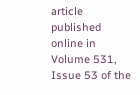article published online in Volume 531, Issue 53 of the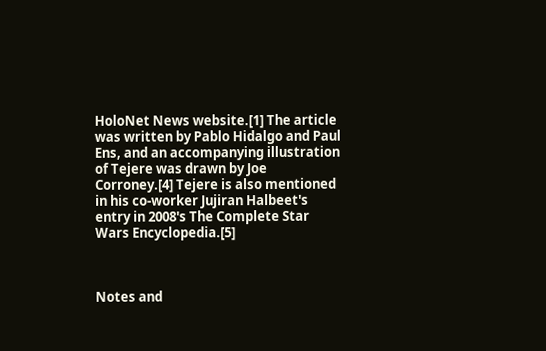HoloNet News website.[1] The article was written by Pablo Hidalgo and Paul Ens, and an accompanying illustration of Tejere was drawn by Joe Corroney.[4] Tejere is also mentioned in his co-worker Jujiran Halbeet's entry in 2008's The Complete Star Wars Encyclopedia.[5]



Notes and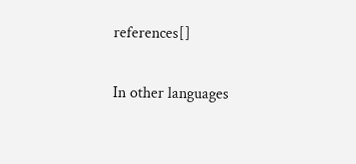references[]

In other languages